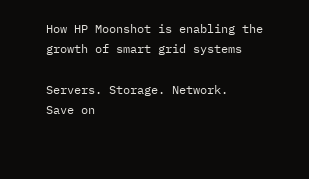How HP Moonshot is enabling the growth of smart grid systems

Servers. Storage. Network.
Save on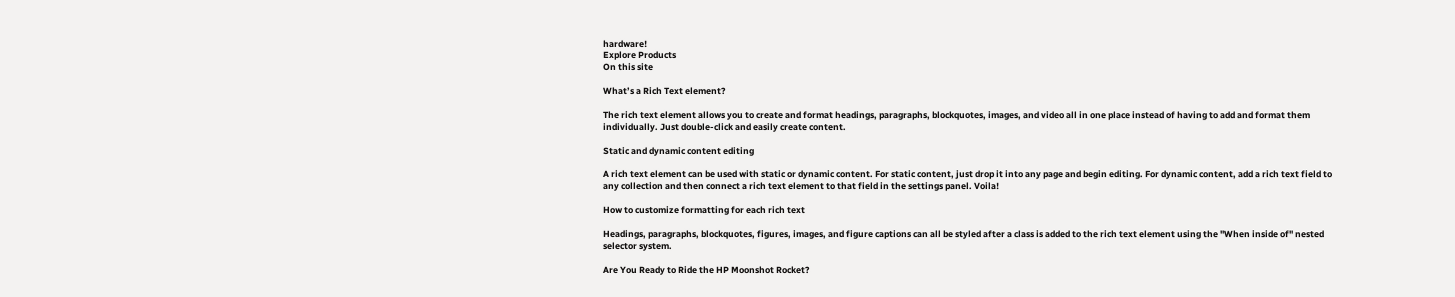hardware!
Explore Products
On this site

What’s a Rich Text element?

The rich text element allows you to create and format headings, paragraphs, blockquotes, images, and video all in one place instead of having to add and format them individually. Just double-click and easily create content.

Static and dynamic content editing

A rich text element can be used with static or dynamic content. For static content, just drop it into any page and begin editing. For dynamic content, add a rich text field to any collection and then connect a rich text element to that field in the settings panel. Voila!

How to customize formatting for each rich text

Headings, paragraphs, blockquotes, figures, images, and figure captions can all be styled after a class is added to the rich text element using the "When inside of" nested selector system.

Are You Ready to Ride the HP Moonshot Rocket?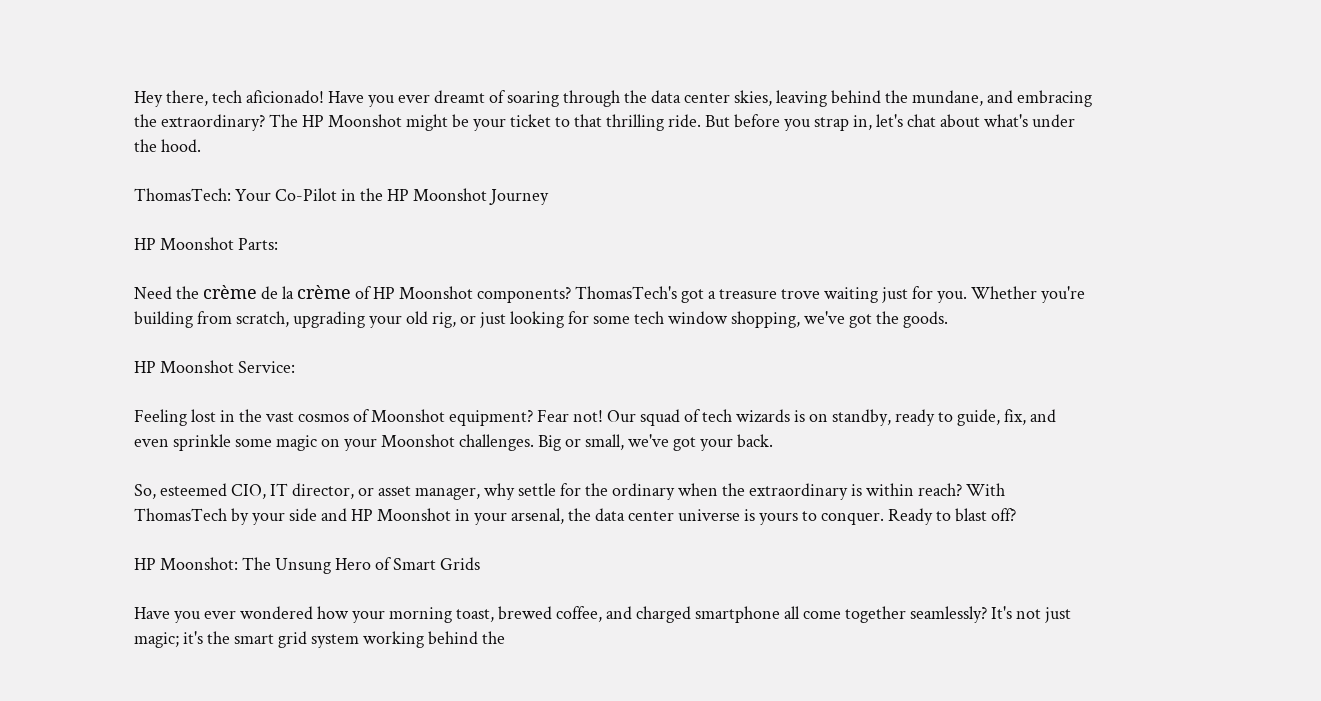Hey there, tech aficionado! Have you ever dreamt of soaring through the data center skies, leaving behind the mundane, and embracing the extraordinary? The HP Moonshot might be your ticket to that thrilling ride. But before you strap in, let's chat about what's under the hood.

ThomasTech: Your Co-Pilot in the HP Moonshot Journey

HP Moonshot Parts:

Need the crème de la crème of HP Moonshot components? ThomasTech's got a treasure trove waiting just for you. Whether you're building from scratch, upgrading your old rig, or just looking for some tech window shopping, we've got the goods.

HP Moonshot Service:

Feeling lost in the vast cosmos of Moonshot equipment? Fear not! Our squad of tech wizards is on standby, ready to guide, fix, and even sprinkle some magic on your Moonshot challenges. Big or small, we've got your back.

So, esteemed CIO, IT director, or asset manager, why settle for the ordinary when the extraordinary is within reach? With ThomasTech by your side and HP Moonshot in your arsenal, the data center universe is yours to conquer. Ready to blast off?

HP Moonshot: The Unsung Hero of Smart Grids

Have you ever wondered how your morning toast, brewed coffee, and charged smartphone all come together seamlessly? It's not just magic; it's the smart grid system working behind the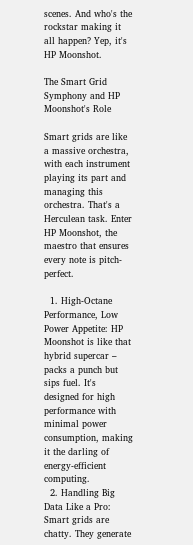scenes. And who's the rockstar making it all happen? Yep, it's HP Moonshot.

The Smart Grid Symphony and HP Moonshot's Role

Smart grids are like a massive orchestra, with each instrument playing its part and managing this orchestra. That's a Herculean task. Enter HP Moonshot, the maestro that ensures every note is pitch-perfect.

  1. High-Octane Performance, Low Power Appetite: HP Moonshot is like that hybrid supercar – packs a punch but sips fuel. It's designed for high performance with minimal power consumption, making it the darling of energy-efficient computing.
  2. Handling Big Data Like a Pro: Smart grids are chatty. They generate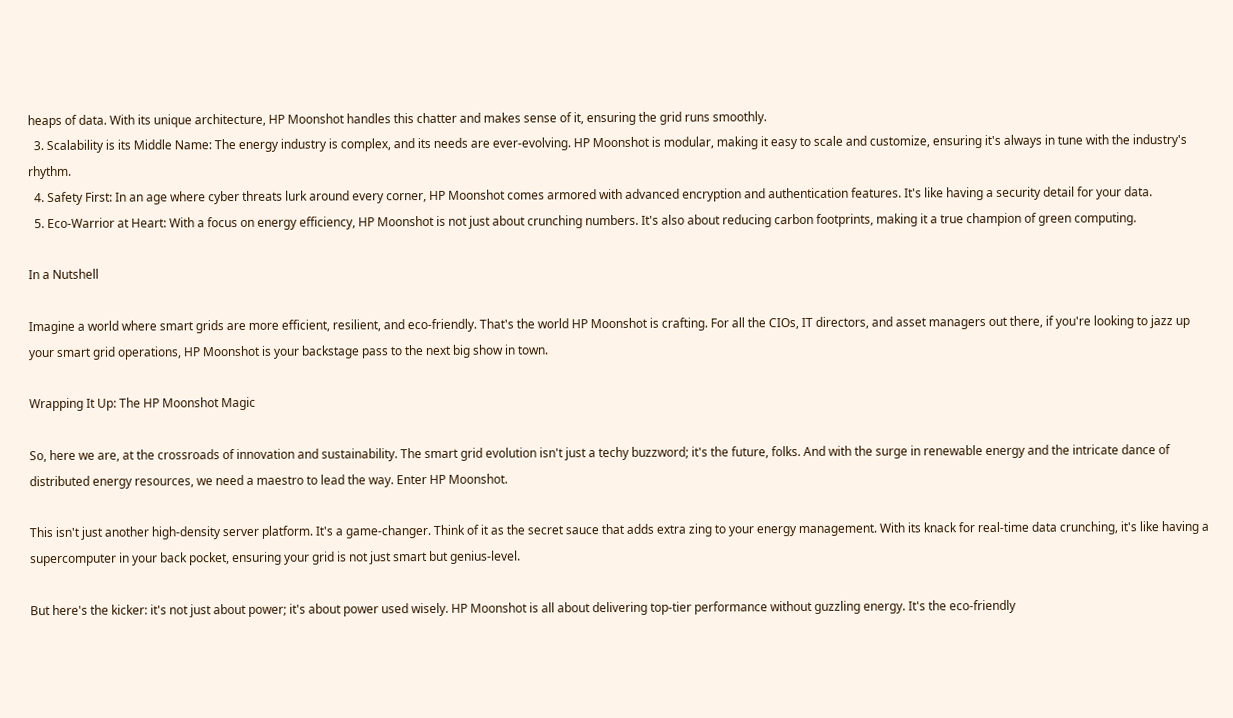heaps of data. With its unique architecture, HP Moonshot handles this chatter and makes sense of it, ensuring the grid runs smoothly.
  3. Scalability is its Middle Name: The energy industry is complex, and its needs are ever-evolving. HP Moonshot is modular, making it easy to scale and customize, ensuring it's always in tune with the industry's rhythm.
  4. Safety First: In an age where cyber threats lurk around every corner, HP Moonshot comes armored with advanced encryption and authentication features. It's like having a security detail for your data.
  5. Eco-Warrior at Heart: With a focus on energy efficiency, HP Moonshot is not just about crunching numbers. It's also about reducing carbon footprints, making it a true champion of green computing.

In a Nutshell

Imagine a world where smart grids are more efficient, resilient, and eco-friendly. That's the world HP Moonshot is crafting. For all the CIOs, IT directors, and asset managers out there, if you're looking to jazz up your smart grid operations, HP Moonshot is your backstage pass to the next big show in town.

Wrapping It Up: The HP Moonshot Magic

So, here we are, at the crossroads of innovation and sustainability. The smart grid evolution isn't just a techy buzzword; it's the future, folks. And with the surge in renewable energy and the intricate dance of distributed energy resources, we need a maestro to lead the way. Enter HP Moonshot.

This isn't just another high-density server platform. It's a game-changer. Think of it as the secret sauce that adds extra zing to your energy management. With its knack for real-time data crunching, it's like having a supercomputer in your back pocket, ensuring your grid is not just smart but genius-level.

But here's the kicker: it's not just about power; it's about power used wisely. HP Moonshot is all about delivering top-tier performance without guzzling energy. It's the eco-friendly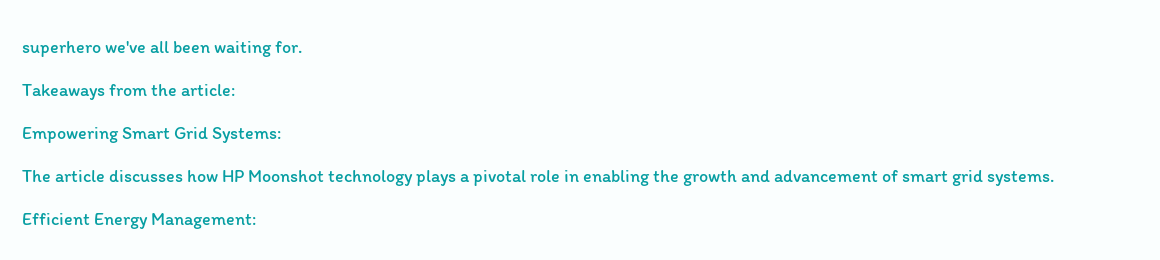superhero we've all been waiting for.

Takeaways from the article:

Empowering Smart Grid Systems:

The article discusses how HP Moonshot technology plays a pivotal role in enabling the growth and advancement of smart grid systems.

Efficient Energy Management: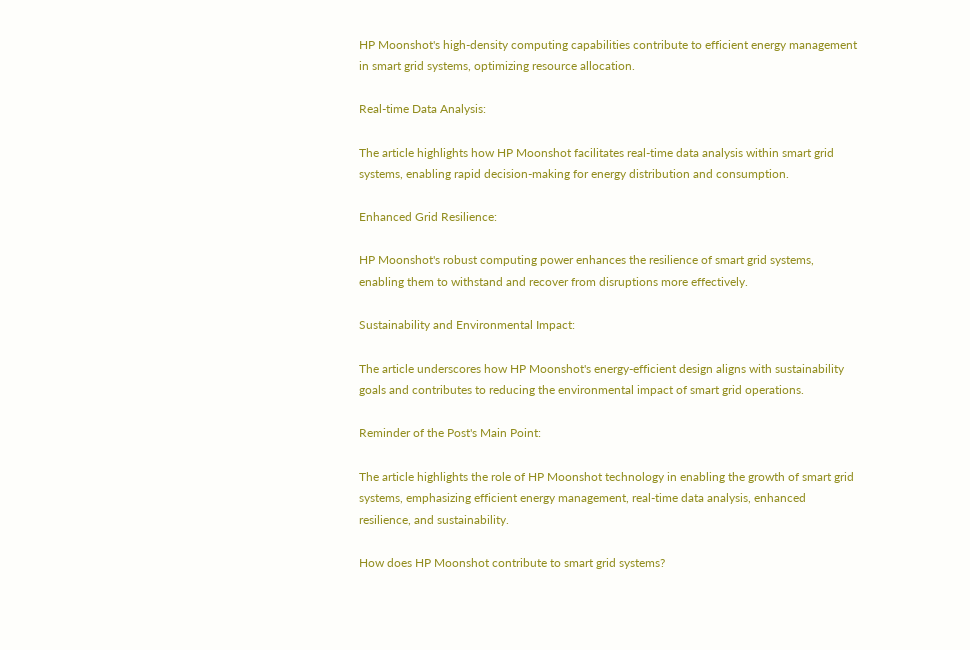HP Moonshot's high-density computing capabilities contribute to efficient energy management in smart grid systems, optimizing resource allocation.

Real-time Data Analysis:

The article highlights how HP Moonshot facilitates real-time data analysis within smart grid systems, enabling rapid decision-making for energy distribution and consumption.

Enhanced Grid Resilience:

HP Moonshot's robust computing power enhances the resilience of smart grid systems, enabling them to withstand and recover from disruptions more effectively.

Sustainability and Environmental Impact:

The article underscores how HP Moonshot's energy-efficient design aligns with sustainability goals and contributes to reducing the environmental impact of smart grid operations.

Reminder of the Post's Main Point:

The article highlights the role of HP Moonshot technology in enabling the growth of smart grid systems, emphasizing efficient energy management, real-time data analysis, enhanced resilience, and sustainability.

How does HP Moonshot contribute to smart grid systems?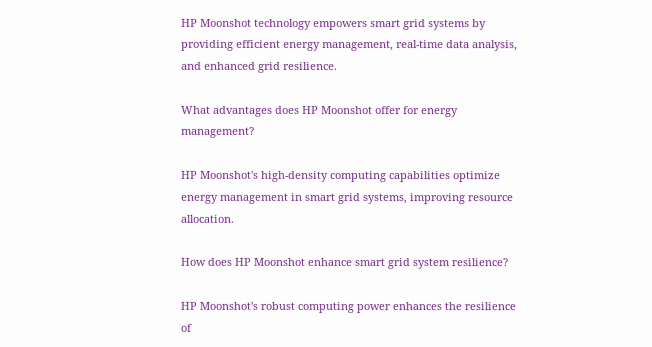HP Moonshot technology empowers smart grid systems by providing efficient energy management, real-time data analysis, and enhanced grid resilience.

What advantages does HP Moonshot offer for energy management?

HP Moonshot's high-density computing capabilities optimize energy management in smart grid systems, improving resource allocation.

How does HP Moonshot enhance smart grid system resilience?

HP Moonshot's robust computing power enhances the resilience of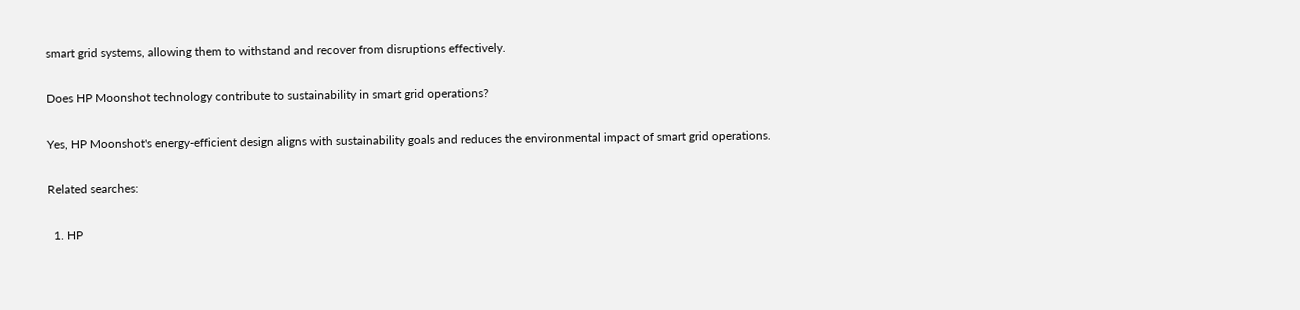smart grid systems, allowing them to withstand and recover from disruptions effectively.

Does HP Moonshot technology contribute to sustainability in smart grid operations?

Yes, HP Moonshot's energy-efficient design aligns with sustainability goals and reduces the environmental impact of smart grid operations.

Related searches:

  1. HP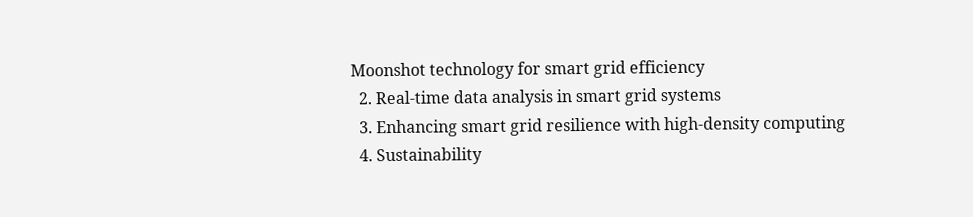Moonshot technology for smart grid efficiency
  2. Real-time data analysis in smart grid systems
  3. Enhancing smart grid resilience with high-density computing
  4. Sustainability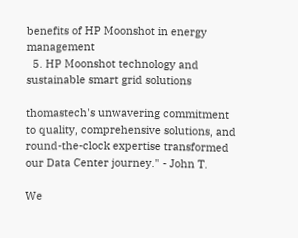benefits of HP Moonshot in energy management
  5. HP Moonshot technology and sustainable smart grid solutions

thomastech's unwavering commitment to quality, comprehensive solutions, and round-the-clock expertise transformed our Data Center journey." - John T.

We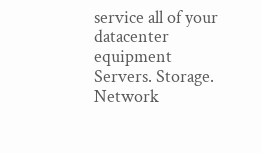service all of your datacenter equipment
Servers. Storage. Network